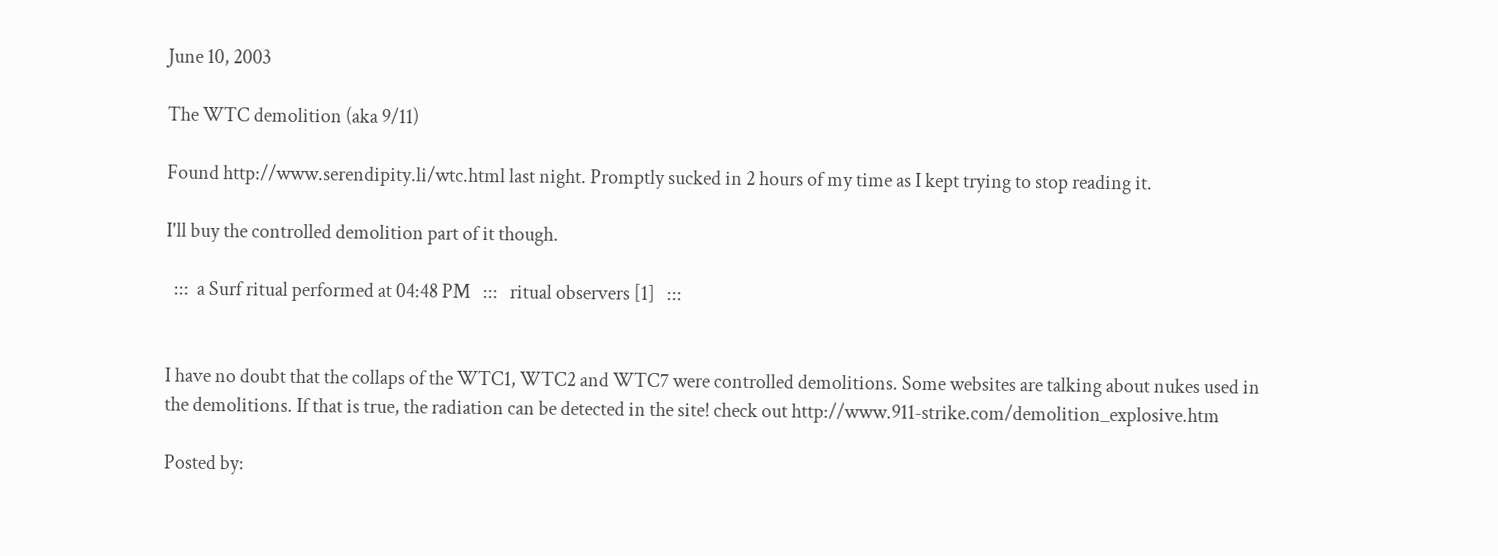June 10, 2003

The WTC demolition (aka 9/11)

Found http://www.serendipity.li/wtc.html last night. Promptly sucked in 2 hours of my time as I kept trying to stop reading it.

I'll buy the controlled demolition part of it though.

  :::  a Surf ritual performed at 04:48 PM   :::   ritual observers [1]   :::


I have no doubt that the collaps of the WTC1, WTC2 and WTC7 were controlled demolitions. Some websites are talking about nukes used in the demolitions. If that is true, the radiation can be detected in the site! check out http://www.911-strike.com/demolition_explosive.htm

Posted by: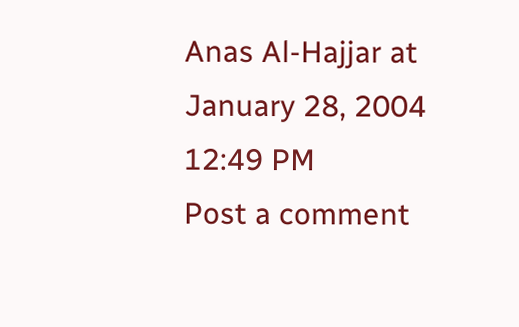Anas Al-Hajjar at January 28, 2004 12:49 PM
Post a comment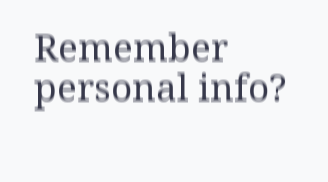Remember personal info?